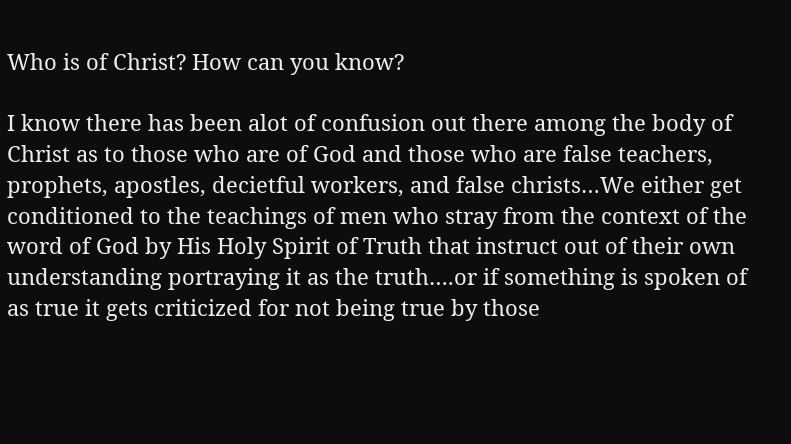Who is of Christ? How can you know?

I know there has been alot of confusion out there among the body of Christ as to those who are of God and those who are false teachers, prophets, apostles, decietful workers, and false christs…We either get conditioned to the teachings of men who stray from the context of the word of God by His Holy Spirit of Truth that instruct out of their own understanding portraying it as the truth….or if something is spoken of as true it gets criticized for not being true by those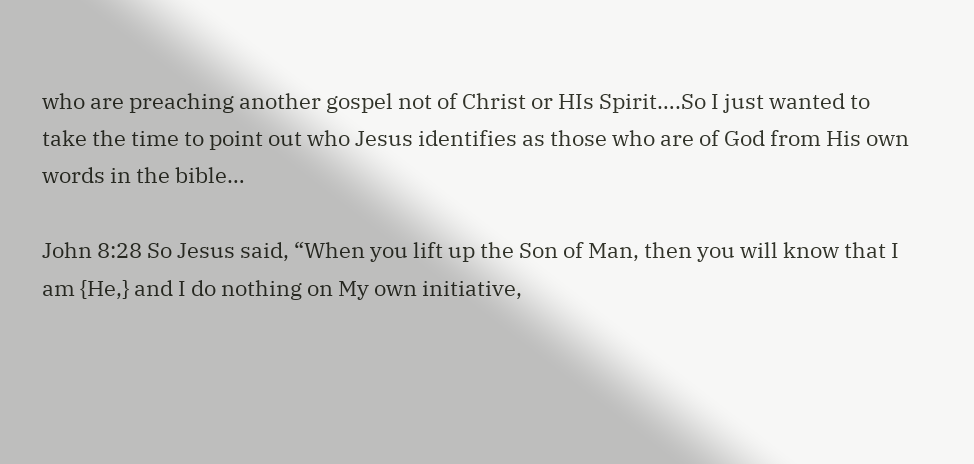who are preaching another gospel not of Christ or HIs Spirit….So I just wanted to take the time to point out who Jesus identifies as those who are of God from His own words in the bible…

John 8:28 So Jesus said, “When you lift up the Son of Man, then you will know that I am {He,} and I do nothing on My own initiative,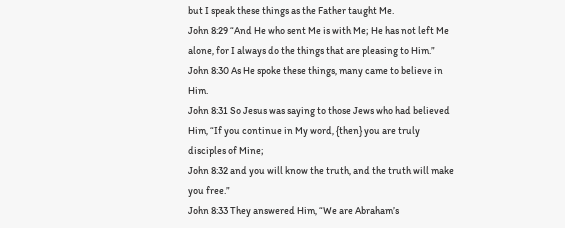but I speak these things as the Father taught Me.
John 8:29 “And He who sent Me is with Me; He has not left Me alone, for I always do the things that are pleasing to Him.”
John 8:30 As He spoke these things, many came to believe in Him.
John 8:31 So Jesus was saying to those Jews who had believed Him, “If you continue in My word, {then} you are truly disciples of Mine;
John 8:32 and you will know the truth, and the truth will make you free.”
John 8:33 They answered Him, “We are Abraham’s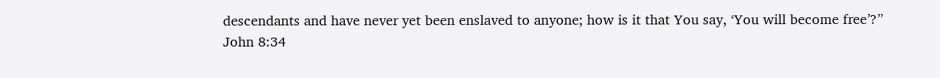descendants and have never yet been enslaved to anyone; how is it that You say, ‘You will become free’?”
John 8:34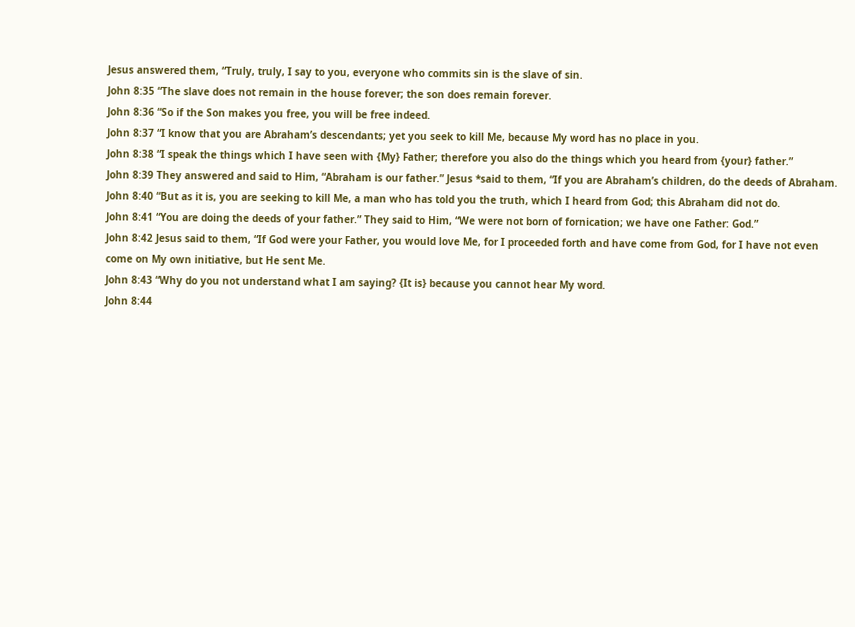Jesus answered them, “Truly, truly, I say to you, everyone who commits sin is the slave of sin.
John 8:35 “The slave does not remain in the house forever; the son does remain forever.
John 8:36 “So if the Son makes you free, you will be free indeed.
John 8:37 “I know that you are Abraham’s descendants; yet you seek to kill Me, because My word has no place in you.
John 8:38 “I speak the things which I have seen with {My} Father; therefore you also do the things which you heard from {your} father.”
John 8:39 They answered and said to Him, “Abraham is our father.” Jesus *said to them, “If you are Abraham’s children, do the deeds of Abraham.
John 8:40 “But as it is, you are seeking to kill Me, a man who has told you the truth, which I heard from God; this Abraham did not do.
John 8:41 “You are doing the deeds of your father.” They said to Him, “We were not born of fornication; we have one Father: God.”
John 8:42 Jesus said to them, “If God were your Father, you would love Me, for I proceeded forth and have come from God, for I have not even come on My own initiative, but He sent Me.
John 8:43 “Why do you not understand what I am saying? {It is} because you cannot hear My word.
John 8:44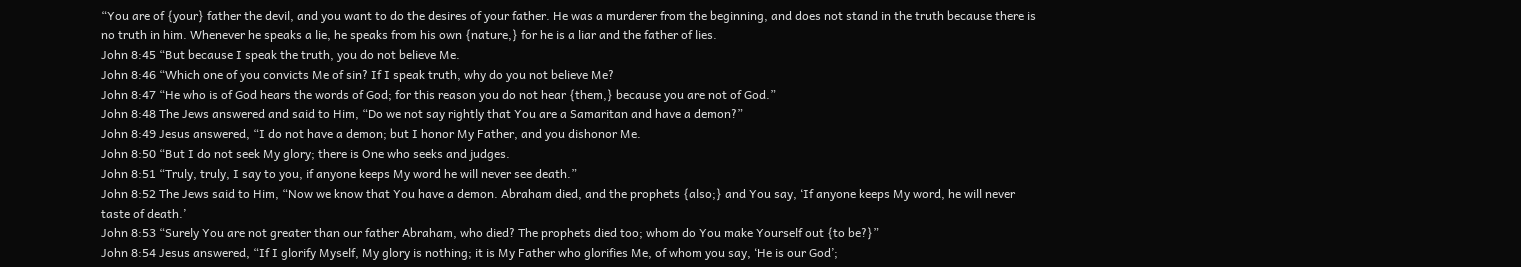“You are of {your} father the devil, and you want to do the desires of your father. He was a murderer from the beginning, and does not stand in the truth because there is no truth in him. Whenever he speaks a lie, he speaks from his own {nature,} for he is a liar and the father of lies.
John 8:45 “But because I speak the truth, you do not believe Me.
John 8:46 “Which one of you convicts Me of sin? If I speak truth, why do you not believe Me?
John 8:47 “He who is of God hears the words of God; for this reason you do not hear {them,} because you are not of God.”
John 8:48 The Jews answered and said to Him, “Do we not say rightly that You are a Samaritan and have a demon?”
John 8:49 Jesus answered, “I do not have a demon; but I honor My Father, and you dishonor Me.
John 8:50 “But I do not seek My glory; there is One who seeks and judges.
John 8:51 “Truly, truly, I say to you, if anyone keeps My word he will never see death.”
John 8:52 The Jews said to Him, “Now we know that You have a demon. Abraham died, and the prophets {also;} and You say, ‘If anyone keeps My word, he will never taste of death.’
John 8:53 “Surely You are not greater than our father Abraham, who died? The prophets died too; whom do You make Yourself out {to be?}”
John 8:54 Jesus answered, “If I glorify Myself, My glory is nothing; it is My Father who glorifies Me, of whom you say, ‘He is our God’;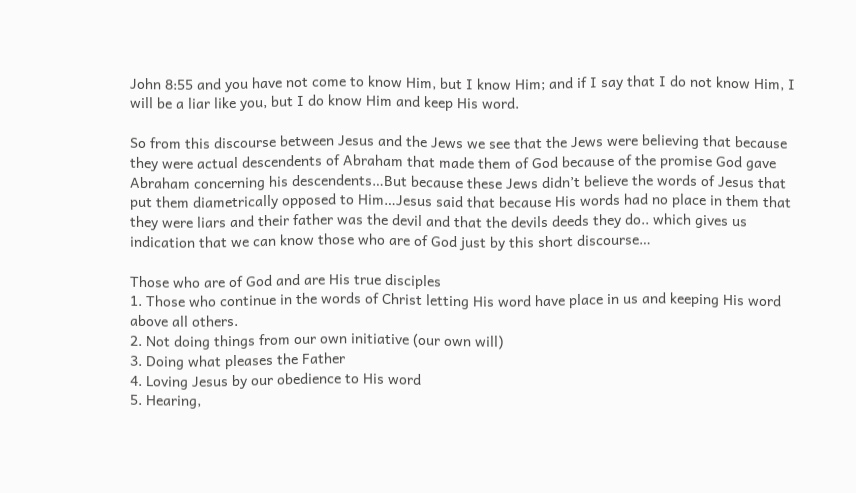John 8:55 and you have not come to know Him, but I know Him; and if I say that I do not know Him, I will be a liar like you, but I do know Him and keep His word.

So from this discourse between Jesus and the Jews we see that the Jews were believing that because they were actual descendents of Abraham that made them of God because of the promise God gave Abraham concerning his descendents…But because these Jews didn’t believe the words of Jesus that put them diametrically opposed to Him…Jesus said that because His words had no place in them that they were liars and their father was the devil and that the devils deeds they do.. which gives us indication that we can know those who are of God just by this short discourse…

Those who are of God and are His true disciples
1. Those who continue in the words of Christ letting His word have place in us and keeping His word above all others.
2. Not doing things from our own initiative (our own will)
3. Doing what pleases the Father
4. Loving Jesus by our obedience to His word
5. Hearing,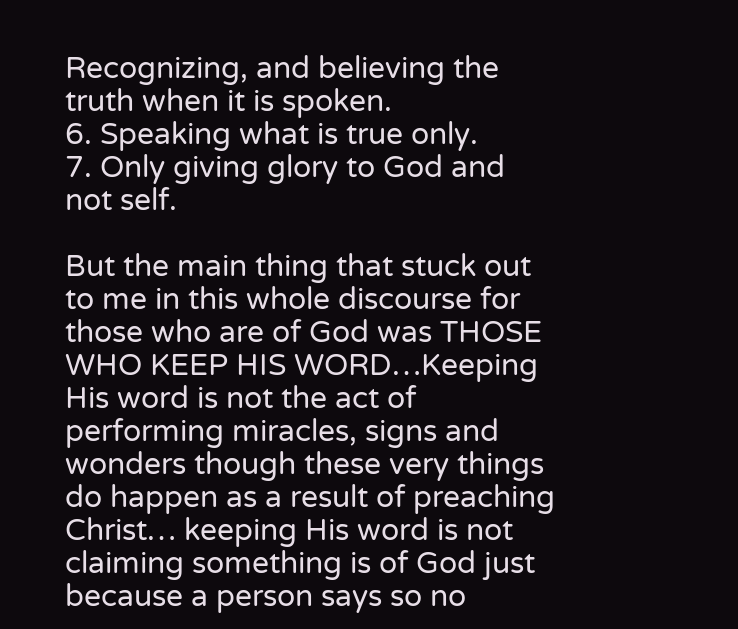Recognizing, and believing the truth when it is spoken.
6. Speaking what is true only.
7. Only giving glory to God and not self.

But the main thing that stuck out to me in this whole discourse for those who are of God was THOSE WHO KEEP HIS WORD…Keeping His word is not the act of performing miracles, signs and wonders though these very things do happen as a result of preaching Christ… keeping His word is not claiming something is of God just because a person says so no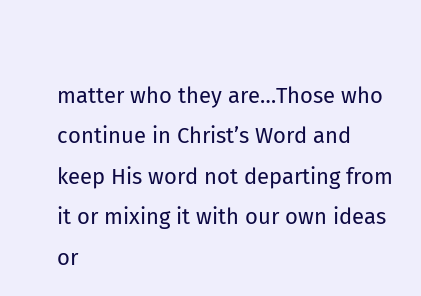matter who they are…Those who continue in Christ’s Word and keep His word not departing from it or mixing it with our own ideas or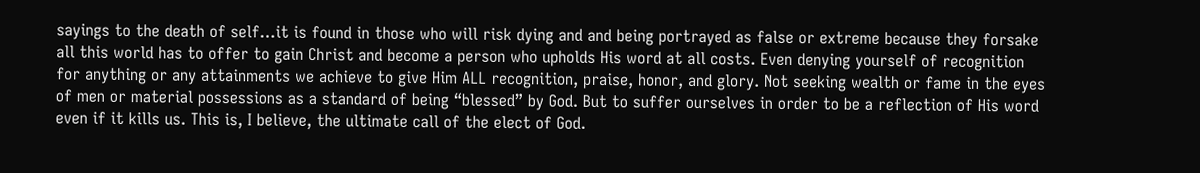sayings to the death of self…it is found in those who will risk dying and and being portrayed as false or extreme because they forsake all this world has to offer to gain Christ and become a person who upholds His word at all costs. Even denying yourself of recognition for anything or any attainments we achieve to give Him ALL recognition, praise, honor, and glory. Not seeking wealth or fame in the eyes of men or material possessions as a standard of being “blessed” by God. But to suffer ourselves in order to be a reflection of His word even if it kills us. This is, I believe, the ultimate call of the elect of God.